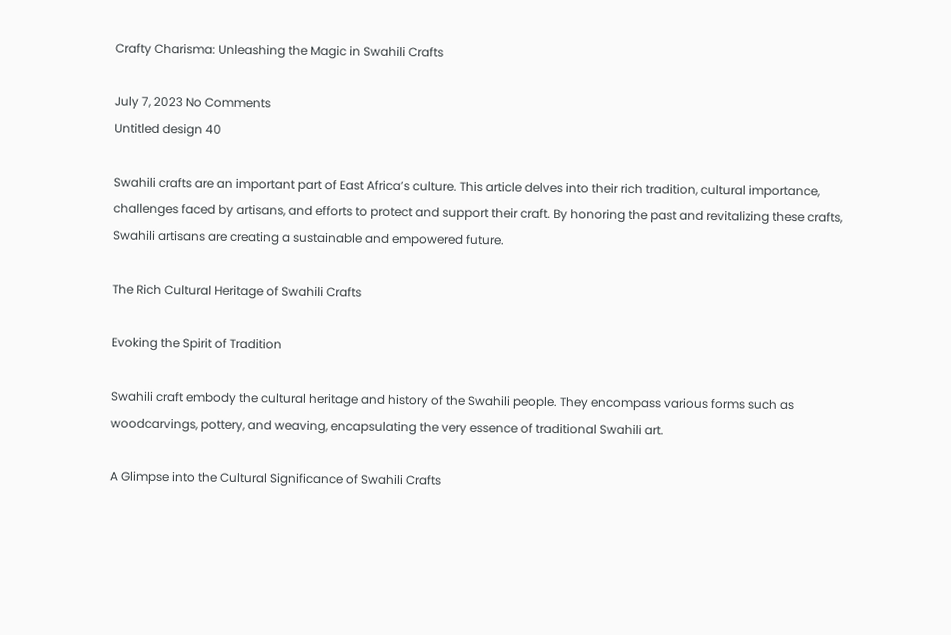Crafty Charisma: Unleashing the Magic in Swahili Crafts

July 7, 2023 No Comments
Untitled design 40

Swahili crafts are an important part of East Africa’s culture. This article delves into their rich tradition, cultural importance, challenges faced by artisans, and efforts to protect and support their craft. By honoring the past and revitalizing these crafts, Swahili artisans are creating a sustainable and empowered future.

The Rich Cultural Heritage of Swahili Crafts

Evoking the Spirit of Tradition

Swahili craft embody the cultural heritage and history of the Swahili people. They encompass various forms such as woodcarvings, pottery, and weaving, encapsulating the very essence of traditional Swahili art.

A Glimpse into the Cultural Significance of Swahili Crafts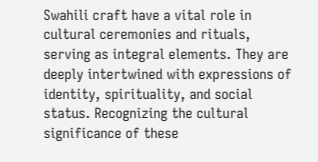Swahili craft have a vital role in cultural ceremonies and rituals, serving as integral elements. They are deeply intertwined with expressions of identity, spirituality, and social status. Recognizing the cultural significance of these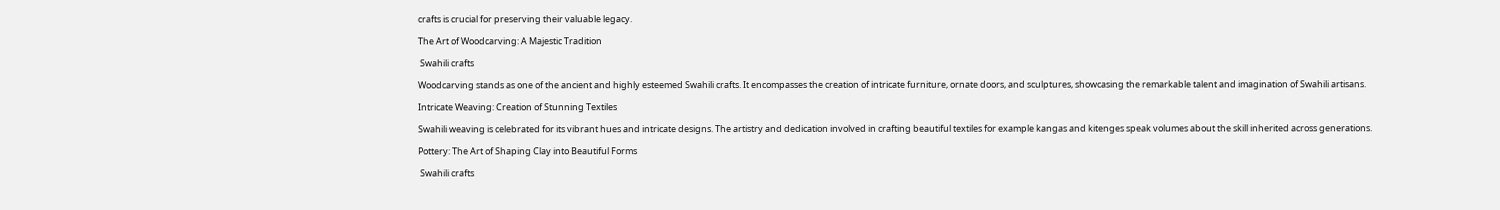crafts is crucial for preserving their valuable legacy.

The Art of Woodcarving: A Majestic Tradition

 Swahili crafts

Woodcarving stands as one of the ancient and highly esteemed Swahili crafts. It encompasses the creation of intricate furniture, ornate doors, and sculptures, showcasing the remarkable talent and imagination of Swahili artisans.

Intricate Weaving: Creation of Stunning Textiles

Swahili weaving is celebrated for its vibrant hues and intricate designs. The artistry and dedication involved in crafting beautiful textiles for example kangas and kitenges speak volumes about the skill inherited across generations.

Pottery: The Art of Shaping Clay into Beautiful Forms

 Swahili crafts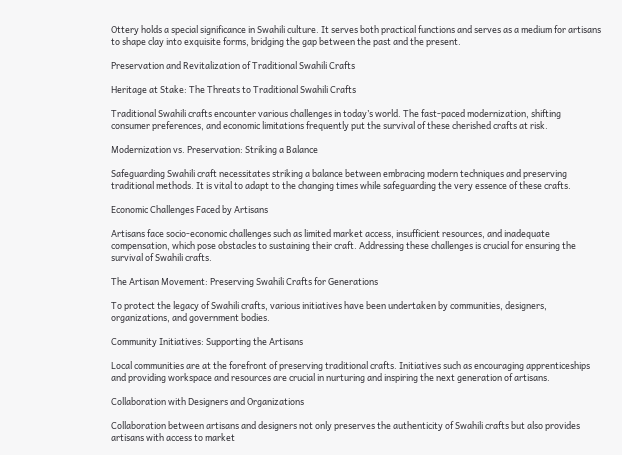Ottery holds a special significance in Swahili culture. It serves both practical functions and serves as a medium for artisans to shape clay into exquisite forms, bridging the gap between the past and the present.

Preservation and Revitalization of Traditional Swahili Crafts

Heritage at Stake: The Threats to Traditional Swahili Crafts

Traditional Swahili crafts encounter various challenges in today’s world. The fast-paced modernization, shifting consumer preferences, and economic limitations frequently put the survival of these cherished crafts at risk.

Modernization vs. Preservation: Striking a Balance

Safeguarding Swahili craft necessitates striking a balance between embracing modern techniques and preserving traditional methods. It is vital to adapt to the changing times while safeguarding the very essence of these crafts.

Economic Challenges Faced by Artisans

Artisans face socio-economic challenges such as limited market access, insufficient resources, and inadequate compensation, which pose obstacles to sustaining their craft. Addressing these challenges is crucial for ensuring the survival of Swahili crafts.

The Artisan Movement: Preserving Swahili Crafts for Generations

To protect the legacy of Swahili crafts, various initiatives have been undertaken by communities, designers, organizations, and government bodies.

Community Initiatives: Supporting the Artisans

Local communities are at the forefront of preserving traditional crafts. Initiatives such as encouraging apprenticeships and providing workspace and resources are crucial in nurturing and inspiring the next generation of artisans.

Collaboration with Designers and Organizations

Collaboration between artisans and designers not only preserves the authenticity of Swahili crafts but also provides artisans with access to market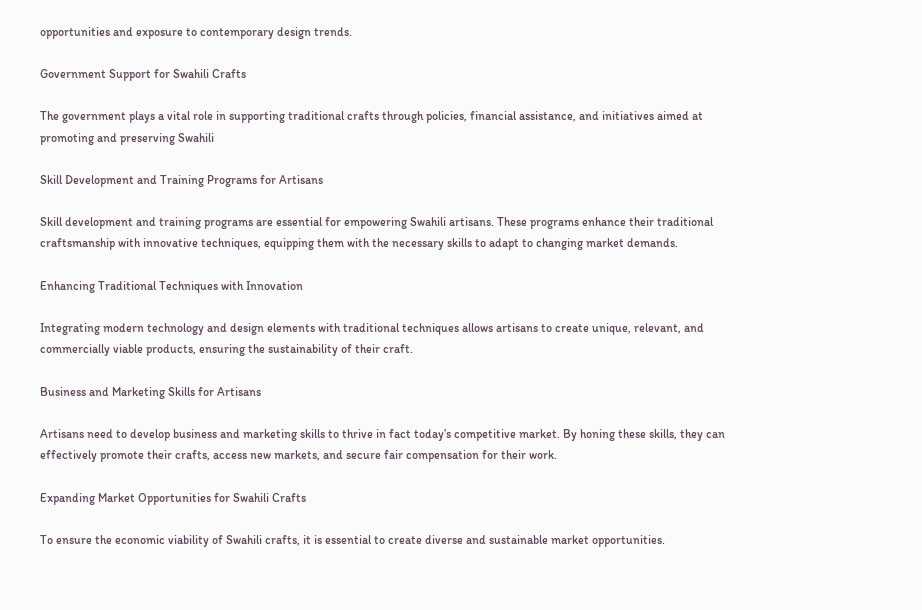opportunities and exposure to contemporary design trends.

Government Support for Swahili Crafts

The government plays a vital role in supporting traditional crafts through policies, financial assistance, and initiatives aimed at promoting and preserving Swahili

Skill Development and Training Programs for Artisans

Skill development and training programs are essential for empowering Swahili artisans. These programs enhance their traditional craftsmanship with innovative techniques, equipping them with the necessary skills to adapt to changing market demands.

Enhancing Traditional Techniques with Innovation

Integrating modern technology and design elements with traditional techniques allows artisans to create unique, relevant, and commercially viable products, ensuring the sustainability of their craft.

Business and Marketing Skills for Artisans

Artisans need to develop business and marketing skills to thrive in fact today’s competitive market. By honing these skills, they can effectively promote their crafts, access new markets, and secure fair compensation for their work.

Expanding Market Opportunities for Swahili Crafts

To ensure the economic viability of Swahili crafts, it is essential to create diverse and sustainable market opportunities.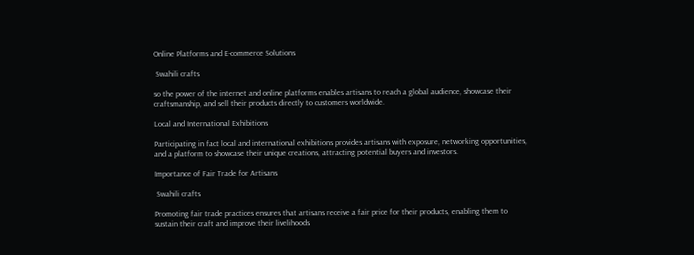Online Platforms and E-commerce Solutions

 Swahili crafts

so the power of the internet and online platforms enables artisans to reach a global audience, showcase their craftsmanship, and sell their products directly to customers worldwide.

Local and International Exhibitions

Participating in fact local and international exhibitions provides artisans with exposure, networking opportunities, and a platform to showcase their unique creations, attracting potential buyers and investors.

Importance of Fair Trade for Artisans

 Swahili crafts

Promoting fair trade practices ensures that artisans receive a fair price for their products, enabling them to sustain their craft and improve their livelihoods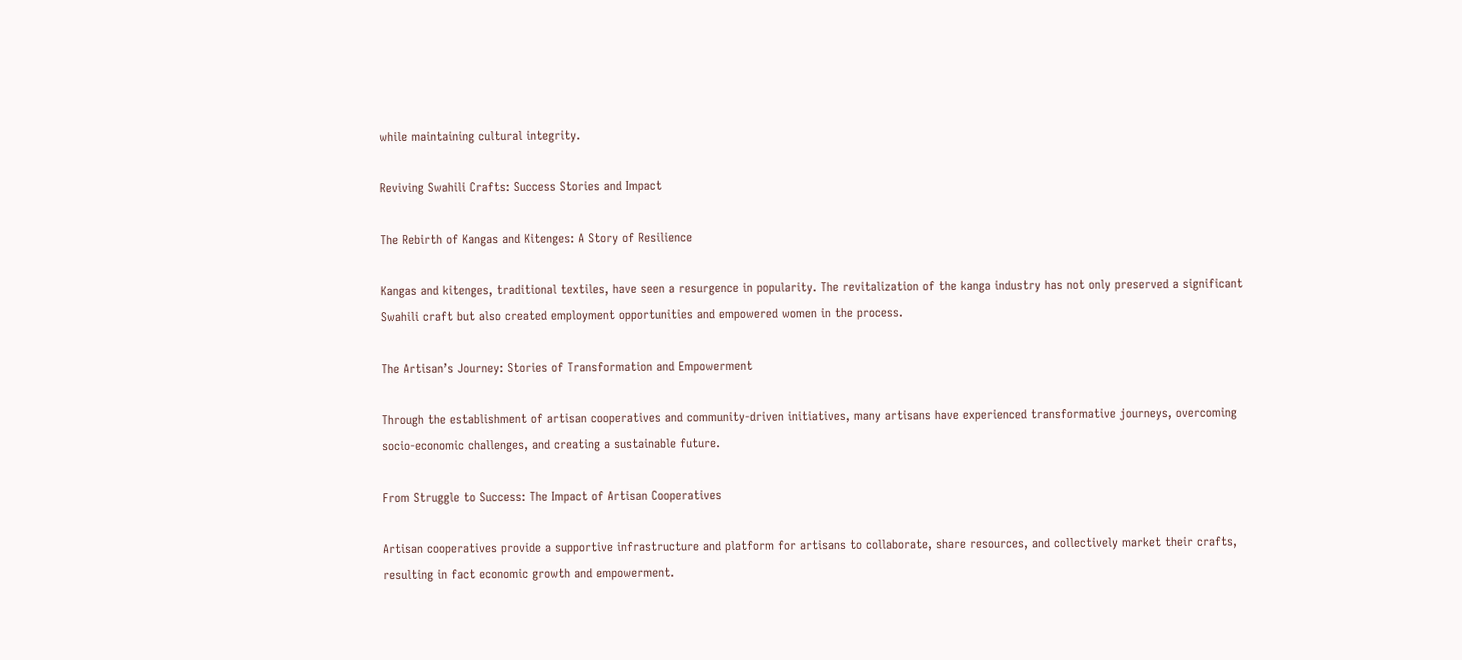while maintaining cultural integrity.

Reviving Swahili Crafts: Success Stories and Impact

The Rebirth of Kangas and Kitenges: A Story of Resilience

Kangas and kitenges, traditional textiles, have seen a resurgence in popularity. The revitalization of the kanga industry has not only preserved a significant Swahili craft but also created employment opportunities and empowered women in the process.

The Artisan’s Journey: Stories of Transformation and Empowerment

Through the establishment of artisan cooperatives and community-driven initiatives, many artisans have experienced transformative journeys, overcoming socio-economic challenges, and creating a sustainable future.

From Struggle to Success: The Impact of Artisan Cooperatives

Artisan cooperatives provide a supportive infrastructure and platform for artisans to collaborate, share resources, and collectively market their crafts, resulting in fact economic growth and empowerment.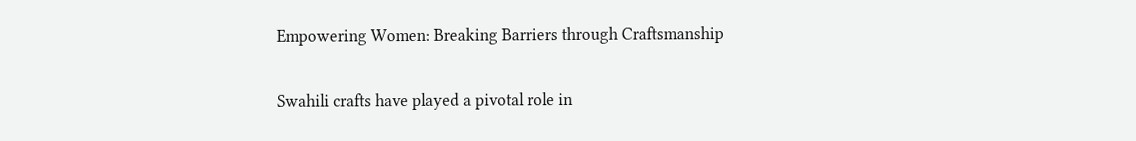Empowering Women: Breaking Barriers through Craftsmanship

Swahili crafts have played a pivotal role in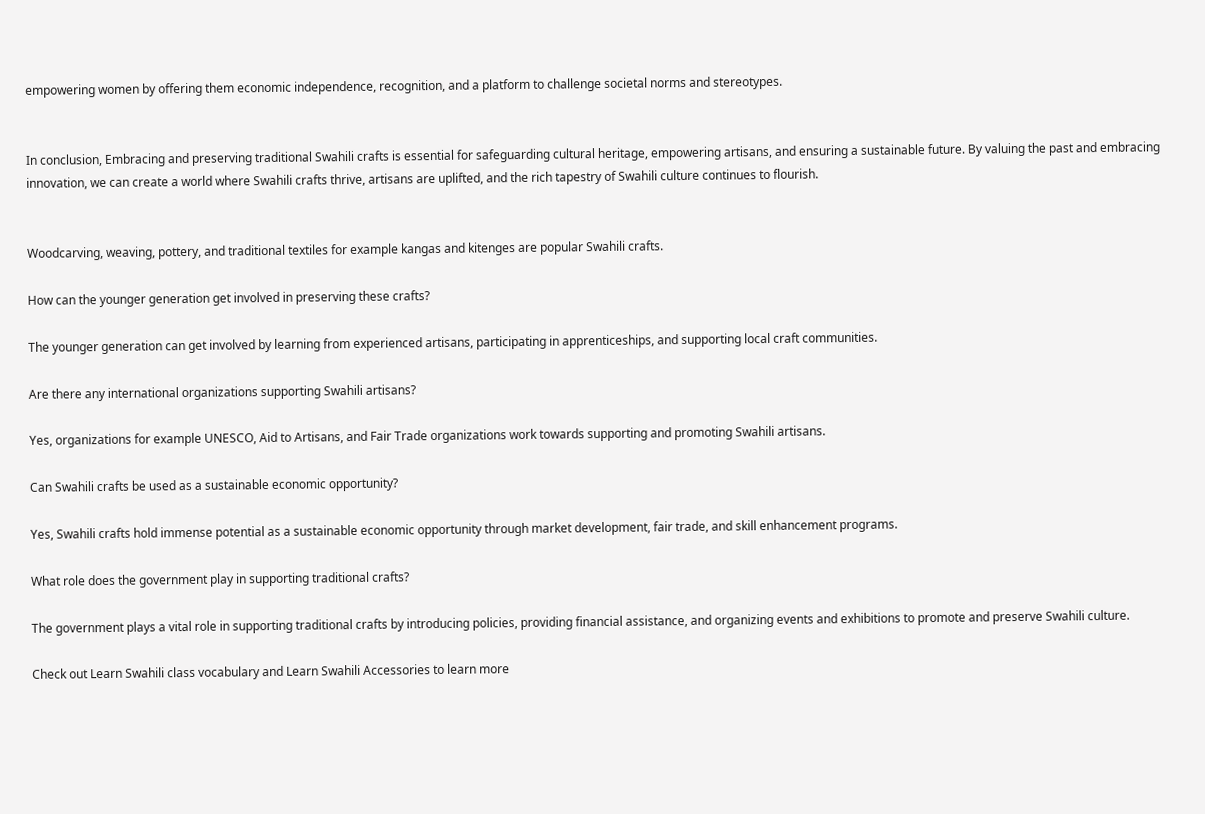empowering women by offering them economic independence, recognition, and a platform to challenge societal norms and stereotypes.


In conclusion, Embracing and preserving traditional Swahili crafts is essential for safeguarding cultural heritage, empowering artisans, and ensuring a sustainable future. By valuing the past and embracing innovation, we can create a world where Swahili crafts thrive, artisans are uplifted, and the rich tapestry of Swahili culture continues to flourish.


Woodcarving, weaving, pottery, and traditional textiles for example kangas and kitenges are popular Swahili crafts.

How can the younger generation get involved in preserving these crafts?

The younger generation can get involved by learning from experienced artisans, participating in apprenticeships, and supporting local craft communities.

Are there any international organizations supporting Swahili artisans?

Yes, organizations for example UNESCO, Aid to Artisans, and Fair Trade organizations work towards supporting and promoting Swahili artisans.

Can Swahili crafts be used as a sustainable economic opportunity?

Yes, Swahili crafts hold immense potential as a sustainable economic opportunity through market development, fair trade, and skill enhancement programs.

What role does the government play in supporting traditional crafts?

The government plays a vital role in supporting traditional crafts by introducing policies, providing financial assistance, and organizing events and exhibitions to promote and preserve Swahili culture.

Check out Learn Swahili class vocabulary and Learn Swahili Accessories to learn more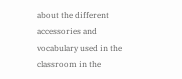about the different accessories and vocabulary used in the classroom in the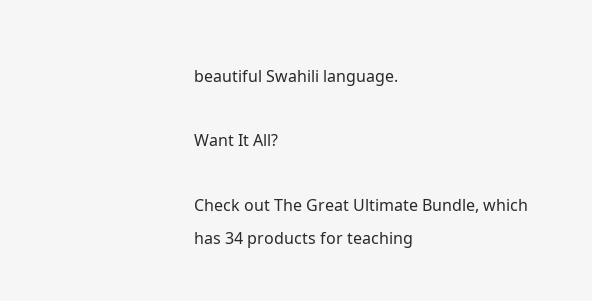beautiful Swahili language.

Want It All?

Check out The Great Ultimate Bundle, which has 34 products for teaching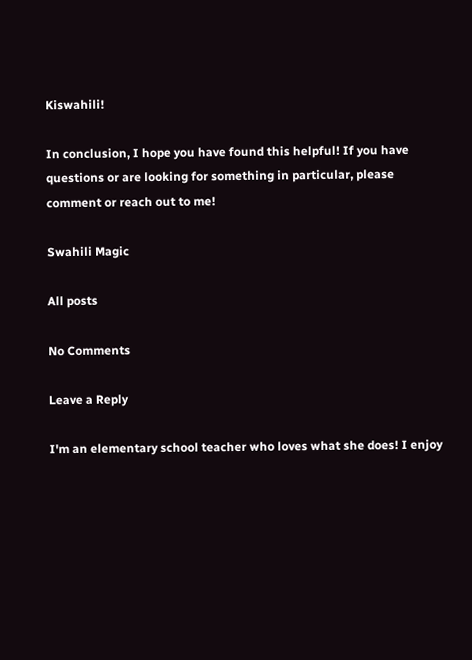Kiswahili!

In conclusion, I hope you have found this helpful! If you have questions or are looking for something in particular, please comment or reach out to me!

Swahili Magic

All posts

No Comments

Leave a Reply

I'm an elementary school teacher who loves what she does! I enjoy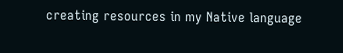creating resources in my Native language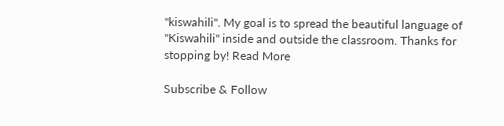"kiswahili". My goal is to spread the beautiful language of "Kiswahili" inside and outside the classroom. Thanks for stopping by! Read More

Subscribe & Follow